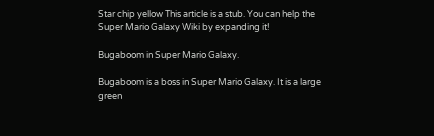Star chip yellow This article is a stub. You can help the Super Mario Galaxy Wiki by expanding it!

Bugaboom in Super Mario Galaxy.

Bugaboom is a boss in Super Mario Galaxy. It is a large green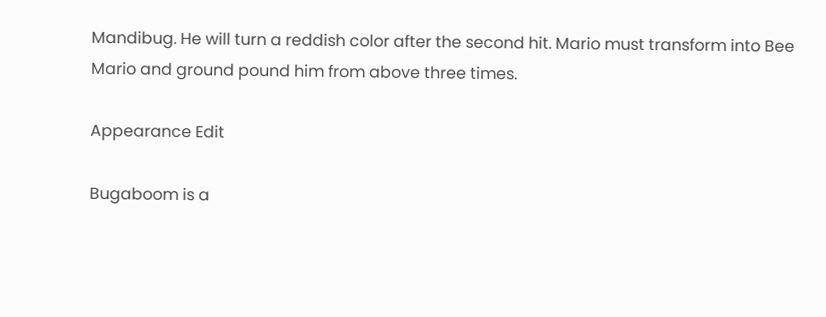Mandibug. He will turn a reddish color after the second hit. Mario must transform into Bee Mario and ground pound him from above three times.

Appearance Edit

Bugaboom is a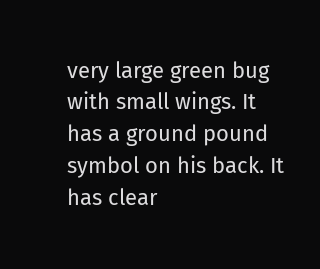very large green bug with small wings. It has a ground pound symbol on his back. It has clear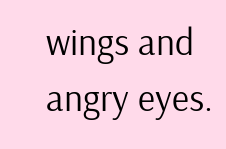wings and angry eyes.